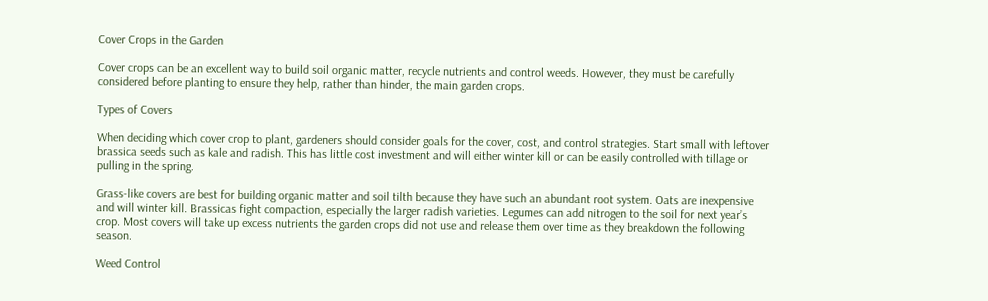Cover Crops in the Garden

Cover crops can be an excellent way to build soil organic matter, recycle nutrients and control weeds. However, they must be carefully considered before planting to ensure they help, rather than hinder, the main garden crops.

Types of Covers

When deciding which cover crop to plant, gardeners should consider goals for the cover, cost, and control strategies. Start small with leftover brassica seeds such as kale and radish. This has little cost investment and will either winter kill or can be easily controlled with tillage or pulling in the spring.

Grass-like covers are best for building organic matter and soil tilth because they have such an abundant root system. Oats are inexpensive and will winter kill. Brassicas fight compaction, especially the larger radish varieties. Legumes can add nitrogen to the soil for next year’s crop. Most covers will take up excess nutrients the garden crops did not use and release them over time as they breakdown the following season.

Weed Control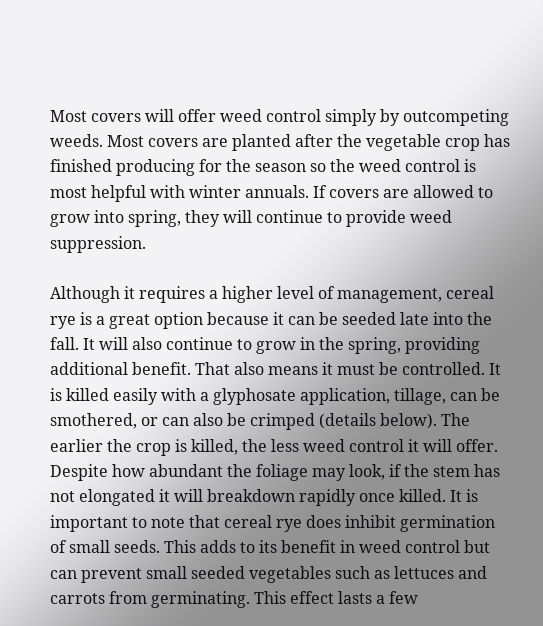Most covers will offer weed control simply by outcompeting weeds. Most covers are planted after the vegetable crop has finished producing for the season so the weed control is most helpful with winter annuals. If covers are allowed to grow into spring, they will continue to provide weed suppression.

Although it requires a higher level of management, cereal rye is a great option because it can be seeded late into the fall. It will also continue to grow in the spring, providing additional benefit. That also means it must be controlled. It is killed easily with a glyphosate application, tillage, can be smothered, or can also be crimped (details below). The earlier the crop is killed, the less weed control it will offer. Despite how abundant the foliage may look, if the stem has not elongated it will breakdown rapidly once killed. It is important to note that cereal rye does inhibit germination of small seeds. This adds to its benefit in weed control but can prevent small seeded vegetables such as lettuces and carrots from germinating. This effect lasts a few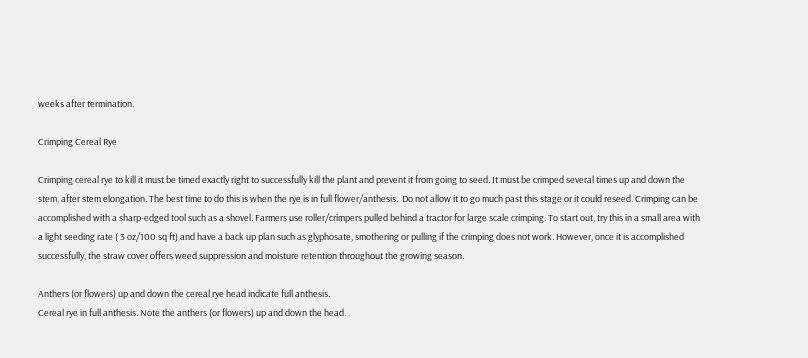weeks after termination.

Crimping Cereal Rye

Crimping cereal rye to kill it must be timed exactly right to successfully kill the plant and prevent it from going to seed. It must be crimped several times up and down the stem, after stem elongation. The best time to do this is when the rye is in full flower/anthesis.  Do not allow it to go much past this stage or it could reseed. Crimping can be accomplished with a sharp-edged tool such as a shovel. Farmers use roller/crimpers pulled behind a tractor for large scale crimping. To start out, try this in a small area with a light seeding rate ( 3 oz/100 sq ft) and have a back up plan such as glyphosate, smothering or pulling if the crimping does not work. However, once it is accomplished successfully, the straw cover offers weed suppression and moisture retention throughout the growing season.

Anthers (or flowers) up and down the cereal rye head indicate full anthesis.
Cereal rye in full anthesis. Note the anthers (or flowers) up and down the head.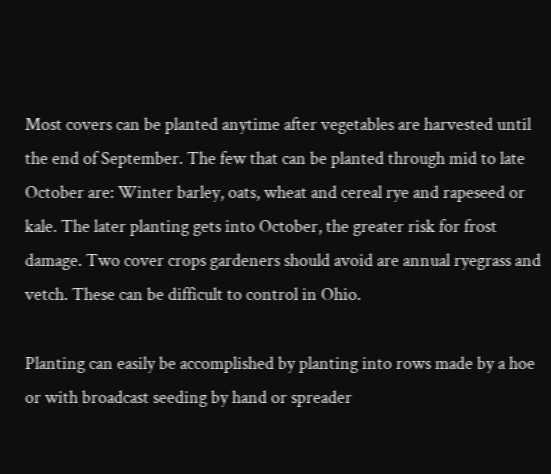Most covers can be planted anytime after vegetables are harvested until the end of September. The few that can be planted through mid to late October are: Winter barley, oats, wheat and cereal rye and rapeseed or kale. The later planting gets into October, the greater risk for frost damage. Two cover crops gardeners should avoid are annual ryegrass and vetch. These can be difficult to control in Ohio.

Planting can easily be accomplished by planting into rows made by a hoe or with broadcast seeding by hand or spreader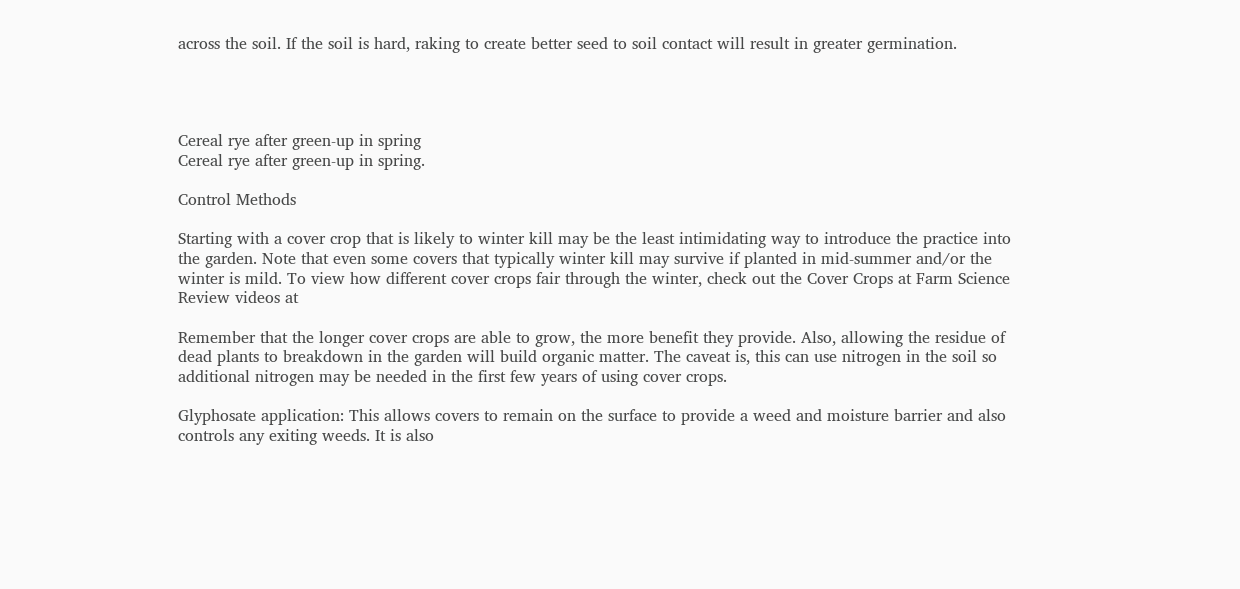across the soil. If the soil is hard, raking to create better seed to soil contact will result in greater germination.




Cereal rye after green-up in spring
Cereal rye after green-up in spring.

Control Methods

Starting with a cover crop that is likely to winter kill may be the least intimidating way to introduce the practice into the garden. Note that even some covers that typically winter kill may survive if planted in mid-summer and/or the winter is mild. To view how different cover crops fair through the winter, check out the Cover Crops at Farm Science Review videos at

Remember that the longer cover crops are able to grow, the more benefit they provide. Also, allowing the residue of dead plants to breakdown in the garden will build organic matter. The caveat is, this can use nitrogen in the soil so additional nitrogen may be needed in the first few years of using cover crops.

Glyphosate application: This allows covers to remain on the surface to provide a weed and moisture barrier and also controls any exiting weeds. It is also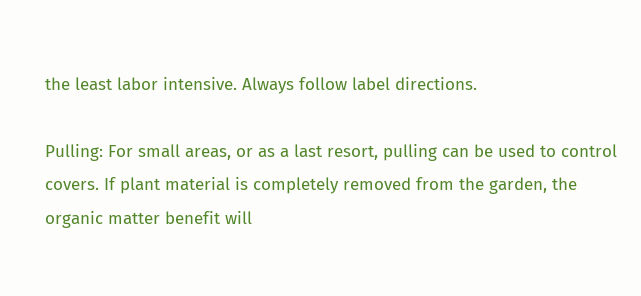the least labor intensive. Always follow label directions.

Pulling: For small areas, or as a last resort, pulling can be used to control covers. If plant material is completely removed from the garden, the organic matter benefit will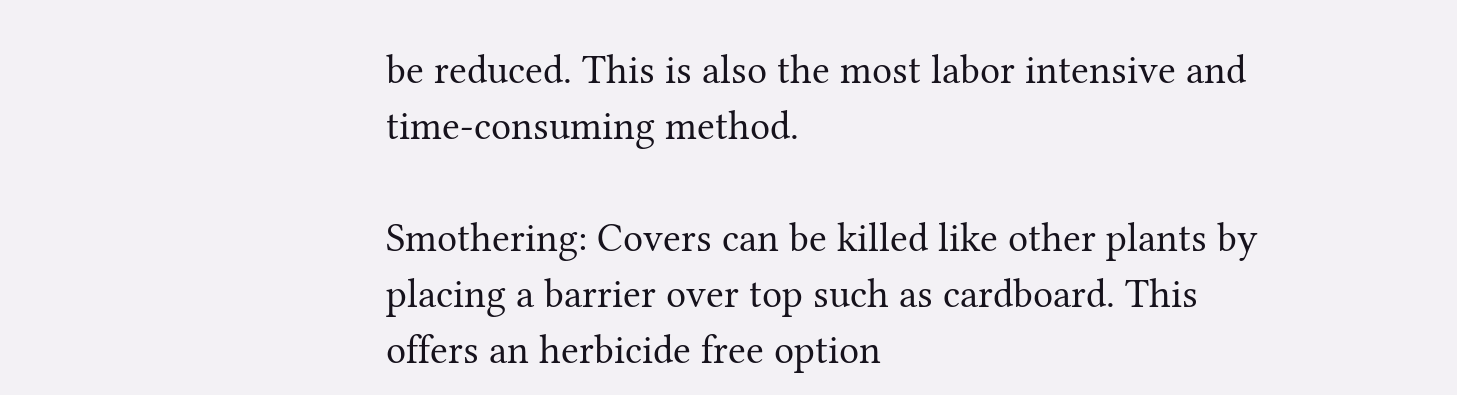be reduced. This is also the most labor intensive and time-consuming method.

Smothering: Covers can be killed like other plants by placing a barrier over top such as cardboard. This offers an herbicide free option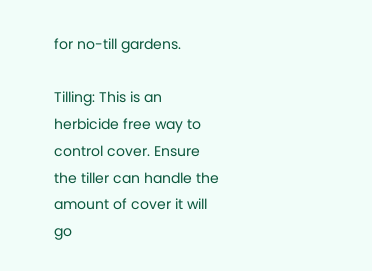for no-till gardens.

Tilling: This is an herbicide free way to control cover. Ensure the tiller can handle the amount of cover it will go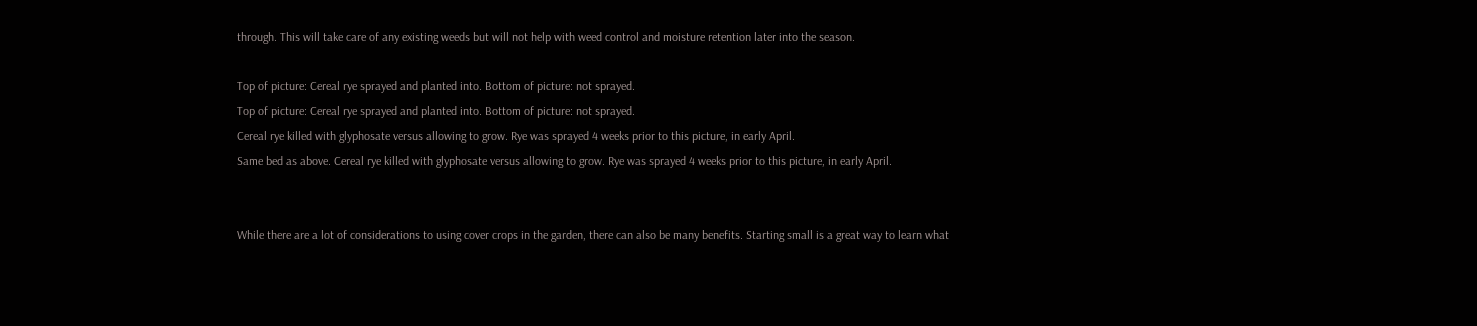through. This will take care of any existing weeds but will not help with weed control and moisture retention later into the season.

Top of picture: Cereal rye sprayed and planted into. Bottom of picture: not sprayed.
Top of picture: Cereal rye sprayed and planted into. Bottom of picture: not sprayed.
Cereal rye killed with glyphosate versus allowing to grow. Rye was sprayed 4 weeks prior to this picture, in early April.
Same bed as above. Cereal rye killed with glyphosate versus allowing to grow. Rye was sprayed 4 weeks prior to this picture, in early April.


While there are a lot of considerations to using cover crops in the garden, there can also be many benefits. Starting small is a great way to learn what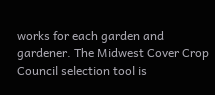works for each garden and gardener. The Midwest Cover Crop Council selection tool is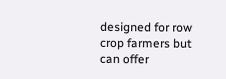designed for row crop farmers but can offer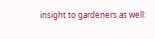insight to gardeners as well: